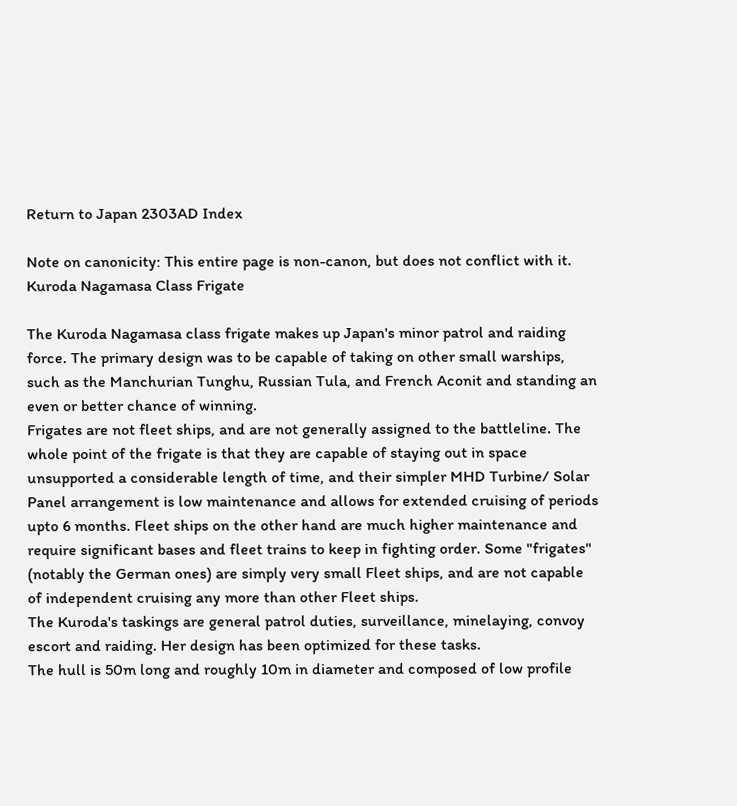Return to Japan 2303AD Index

Note on canonicity: This entire page is non-canon, but does not conflict with it.
Kuroda Nagamasa Class Frigate

The Kuroda Nagamasa class frigate makes up Japan's minor patrol and raiding force. The primary design was to be capable of taking on other small warships, such as the Manchurian Tunghu, Russian Tula, and French Aconit and standing an even or better chance of winning.
Frigates are not fleet ships, and are not generally assigned to the battleline. The whole point of the frigate is that they are capable of staying out in space unsupported a considerable length of time, and their simpler MHD Turbine/ Solar Panel arrangement is low maintenance and allows for extended cruising of periods upto 6 months. Fleet ships on the other hand are much higher maintenance and require significant bases and fleet trains to keep in fighting order. Some "frigates" (notably the German ones) are simply very small Fleet ships, and are not capable of independent cruising any more than other Fleet ships.
The Kuroda's taskings are general patrol duties, surveillance, minelaying, convoy escort and raiding. Her design has been optimized for these tasks.
The hull is 50m long and roughly 10m in diameter and composed of low profile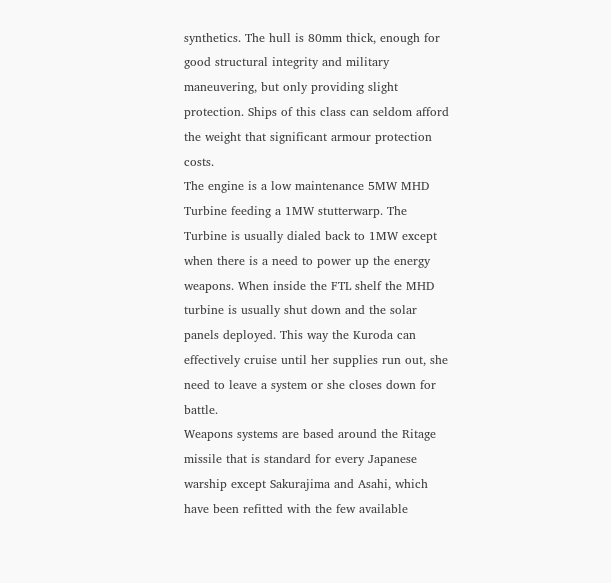synthetics. The hull is 80mm thick, enough for good structural integrity and military maneuvering, but only providing slight protection. Ships of this class can seldom afford the weight that significant armour protection costs.
The engine is a low maintenance 5MW MHD Turbine feeding a 1MW stutterwarp. The Turbine is usually dialed back to 1MW except when there is a need to power up the energy weapons. When inside the FTL shelf the MHD turbine is usually shut down and the solar panels deployed. This way the Kuroda can effectively cruise until her supplies run out, she need to leave a system or she closes down for battle.
Weapons systems are based around the Ritage missile that is standard for every Japanese warship except Sakurajima and Asahi, which have been refitted with the few available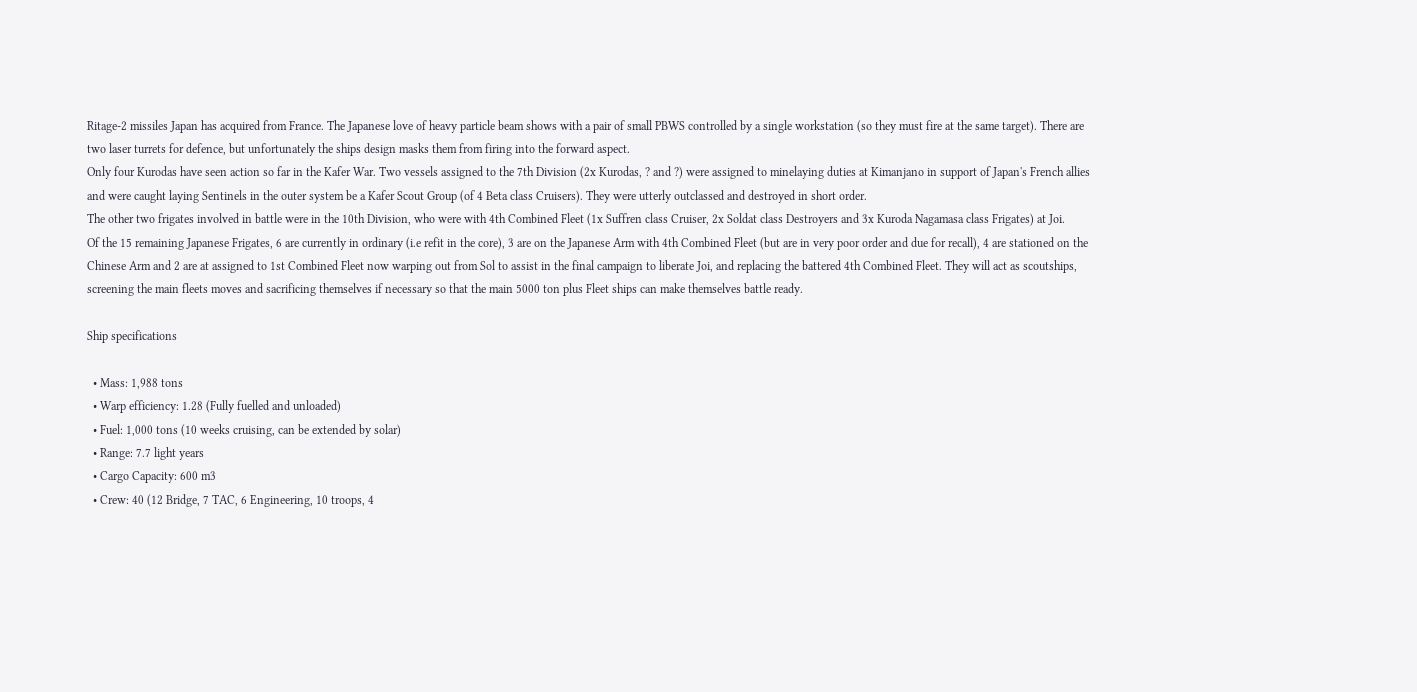Ritage-2 missiles Japan has acquired from France. The Japanese love of heavy particle beam shows with a pair of small PBWS controlled by a single workstation (so they must fire at the same target). There are two laser turrets for defence, but unfortunately the ships design masks them from firing into the forward aspect.
Only four Kurodas have seen action so far in the Kafer War. Two vessels assigned to the 7th Division (2x Kurodas, ? and ?) were assigned to minelaying duties at Kimanjano in support of Japan's French allies and were caught laying Sentinels in the outer system be a Kafer Scout Group (of 4 Beta class Cruisers). They were utterly outclassed and destroyed in short order.
The other two frigates involved in battle were in the 10th Division, who were with 4th Combined Fleet (1x Suffren class Cruiser, 2x Soldat class Destroyers and 3x Kuroda Nagamasa class Frigates) at Joi.
Of the 15 remaining Japanese Frigates, 6 are currently in ordinary (i.e refit in the core), 3 are on the Japanese Arm with 4th Combined Fleet (but are in very poor order and due for recall), 4 are stationed on the Chinese Arm and 2 are at assigned to 1st Combined Fleet now warping out from Sol to assist in the final campaign to liberate Joi, and replacing the battered 4th Combined Fleet. They will act as scoutships, screening the main fleets moves and sacrificing themselves if necessary so that the main 5000 ton plus Fleet ships can make themselves battle ready.

Ship specifications

  • Mass: 1,988 tons
  • Warp efficiency: 1.28 (Fully fuelled and unloaded)
  • Fuel: 1,000 tons (10 weeks cruising, can be extended by solar)
  • Range: 7.7 light years
  • Cargo Capacity: 600 m3
  • Crew: 40 (12 Bridge, 7 TAC, 6 Engineering, 10 troops, 4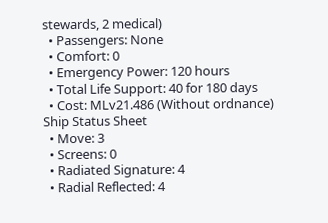stewards, 2 medical)
  • Passengers: None
  • Comfort: 0
  • Emergency Power: 120 hours
  • Total Life Support: 40 for 180 days
  • Cost: MLv21.486 (Without ordnance)
Ship Status Sheet
  • Move: 3
  • Screens: 0
  • Radiated Signature: 4
  • Radial Reflected: 4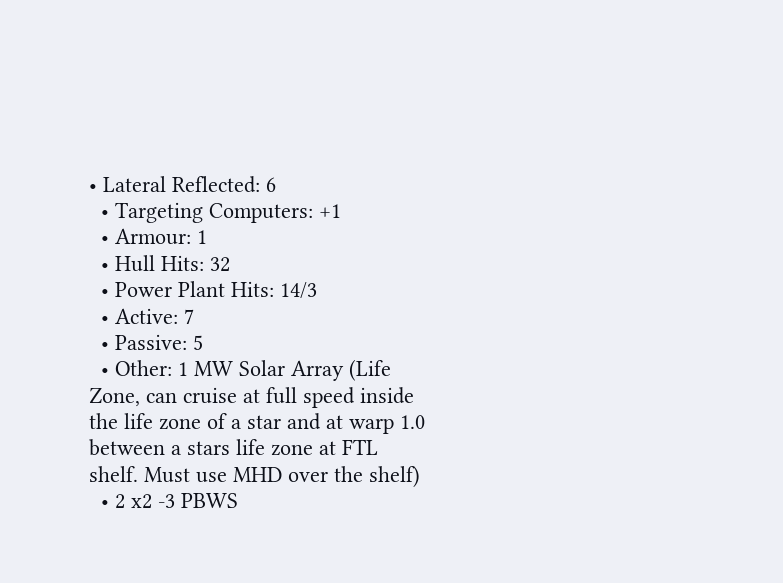• Lateral Reflected: 6
  • Targeting Computers: +1
  • Armour: 1
  • Hull Hits: 32
  • Power Plant Hits: 14/3
  • Active: 7
  • Passive: 5
  • Other: 1 MW Solar Array (Life Zone, can cruise at full speed inside the life zone of a star and at warp 1.0 between a stars life zone at FTL shelf. Must use MHD over the shelf)
  • 2 x2 -3 PBWS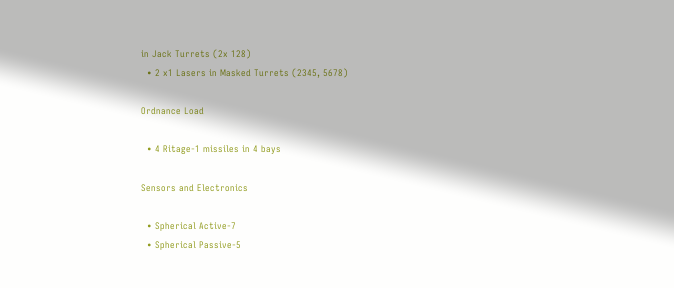in Jack Turrets (2x 128)
  • 2 x1 Lasers in Masked Turrets (2345, 5678)

Ordnance Load

  • 4 Ritage-1 missiles in 4 bays

Sensors and Electronics

  • Spherical Active-7
  • Spherical Passive-5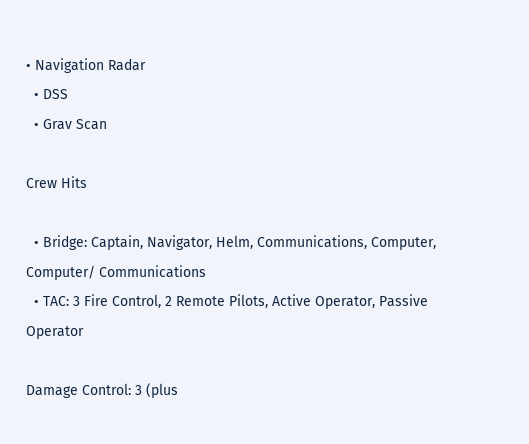• Navigation Radar
  • DSS
  • Grav Scan

Crew Hits

  • Bridge: Captain, Navigator, Helm, Communications, Computer, Computer/ Communications
  • TAC: 3 Fire Control, 2 Remote Pilots, Active Operator, Passive Operator

Damage Control: 3 (plus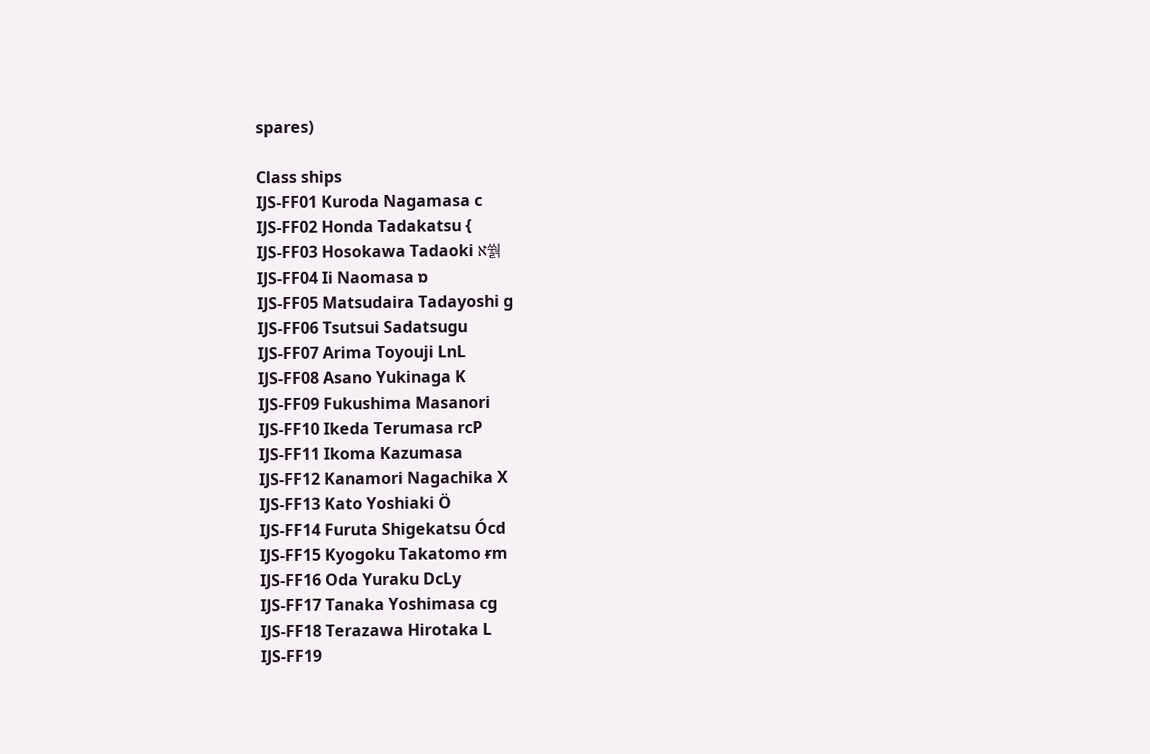spares)

Class ships
IJS-FF01 Kuroda Nagamasa c
IJS-FF02 Honda Tadakatsu {
IJS-FF03 Hosokawa Tadaoki א쒉
IJS-FF04 Ii Naomasa ɒ
IJS-FF05 Matsudaira Tadayoshi g
IJS-FF06 Tsutsui Sadatsugu
IJS-FF07 Arima Toyouji LnL
IJS-FF08 Asano Yukinaga K
IJS-FF09 Fukushima Masanori
IJS-FF10 Ikeda Terumasa rcP
IJS-FF11 Ikoma Kazumasa
IJS-FF12 Kanamori Nagachika X
IJS-FF13 Kato Yoshiaki Ö
IJS-FF14 Furuta Shigekatsu Ócd
IJS-FF15 Kyogoku Takatomo ɍm
IJS-FF16 Oda Yuraku DcLy
IJS-FF17 Tanaka Yoshimasa cg
IJS-FF18 Terazawa Hirotaka L
IJS-FF19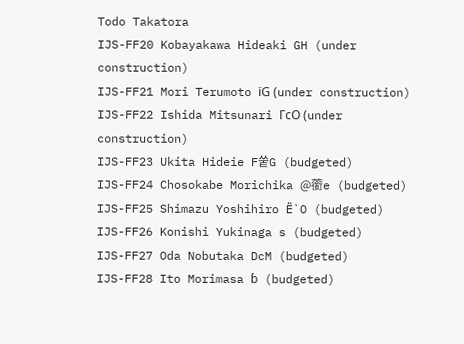Todo Takatora
IJS-FF20 Kobayakawa Hideaki GH (under construction)
IJS-FF21 Mori Terumoto їG (under construction)
IJS-FF22 Ishida Mitsunari ΓcO (under construction)
IJS-FF23 Ukita Hideie F쑽G (budgeted)
IJS-FF24 Chosokabe Morichika @䕔e (budgeted)
IJS-FF25 Shimazu Yoshihiro Ë`O (budgeted)
IJS-FF26 Konishi Yukinaga s (budgeted)
IJS-FF27 Oda Nobutaka DcM (budgeted)
IJS-FF28 Ito Morimasa ɓ (budgeted)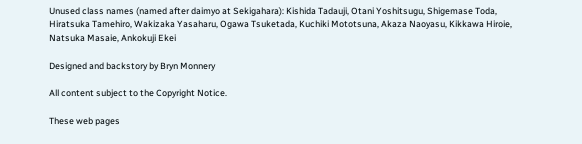Unused class names (named after daimyo at Sekigahara): Kishida Tadauji, Otani Yoshitsugu, Shigemase Toda, Hiratsuka Tamehiro, Wakizaka Yasaharu, Ogawa Tsuketada, Kuchiki Mototsuna, Akaza Naoyasu, Kikkawa Hiroie, Natsuka Masaie, Ankokuji Ekei

Designed and backstory by Bryn Monnery

All content subject to the Copyright Notice.

These web pages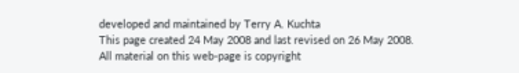developed and maintained by Terry A. Kuchta
This page created 24 May 2008 and last revised on 26 May 2008.
All material on this web-page is copyright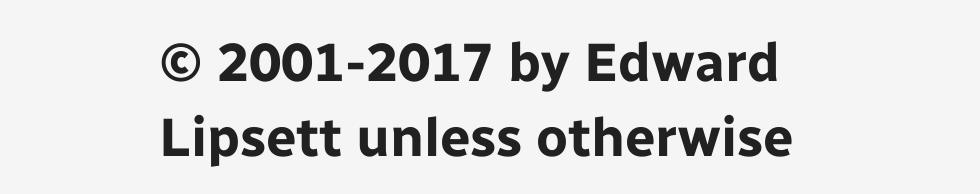© 2001-2017 by Edward Lipsett unless otherwise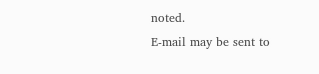noted.
E-mail may be sent to